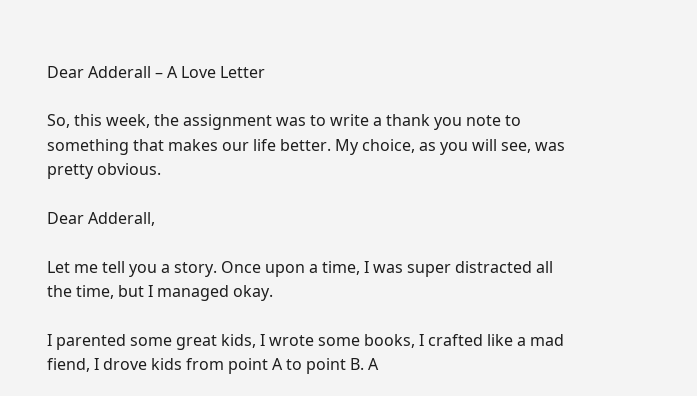Dear Adderall – A Love Letter

So, this week, the assignment was to write a thank you note to something that makes our life better. My choice, as you will see, was pretty obvious.

Dear Adderall,

Let me tell you a story. Once upon a time, I was super distracted all the time, but I managed okay.

I parented some great kids, I wrote some books, I crafted like a mad fiend, I drove kids from point A to point B. A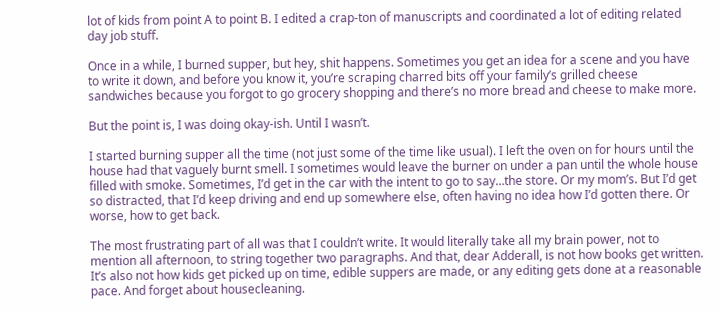lot of kids from point A to point B. I edited a crap-ton of manuscripts and coordinated a lot of editing related day job stuff.

Once in a while, I burned supper, but hey, shit happens. Sometimes you get an idea for a scene and you have to write it down, and before you know it, you’re scraping charred bits off your family’s grilled cheese sandwiches because you forgot to go grocery shopping and there’s no more bread and cheese to make more.

But the point is, I was doing okay-ish. Until I wasn’t.

I started burning supper all the time (not just some of the time like usual). I left the oven on for hours until the house had that vaguely burnt smell. I sometimes would leave the burner on under a pan until the whole house filled with smoke. Sometimes, I’d get in the car with the intent to go to say…the store. Or my mom’s. But I’d get so distracted, that I’d keep driving and end up somewhere else, often having no idea how I’d gotten there. Or worse, how to get back.

The most frustrating part of all was that I couldn’t write. It would literally take all my brain power, not to mention all afternoon, to string together two paragraphs. And that, dear Adderall, is not how books get written. It’s also not how kids get picked up on time, edible suppers are made, or any editing gets done at a reasonable pace. And forget about housecleaning.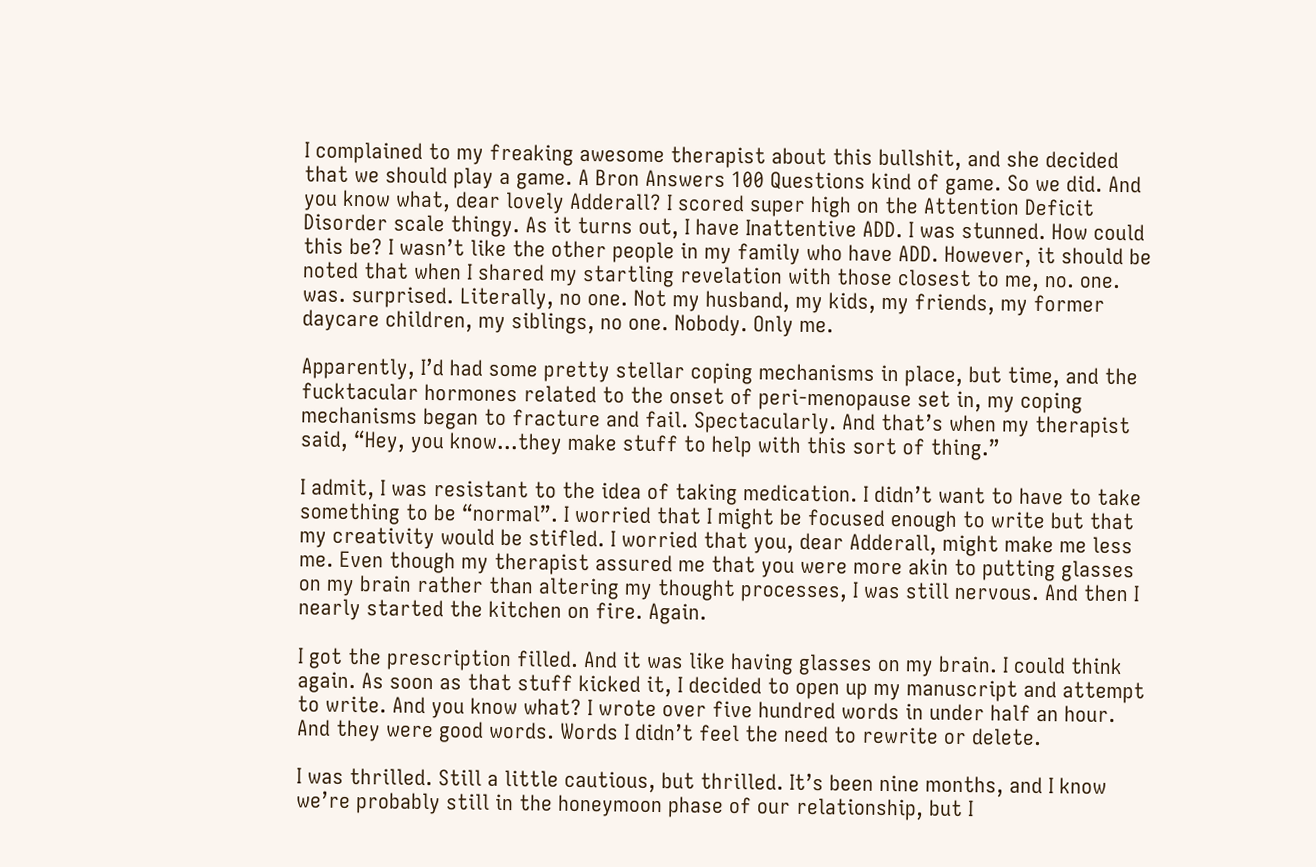I complained to my freaking awesome therapist about this bullshit, and she decided that we should play a game. A Bron Answers 100 Questions kind of game. So we did. And you know what, dear lovely Adderall? I scored super high on the Attention Deficit Disorder scale thingy. As it turns out, I have Inattentive ADD. I was stunned. How could this be? I wasn’t like the other people in my family who have ADD. However, it should be noted that when I shared my startling revelation with those closest to me, no. one. was. surprised. Literally, no one. Not my husband, my kids, my friends, my former daycare children, my siblings, no one. Nobody. Only me.

Apparently, I’d had some pretty stellar coping mechanisms in place, but time, and the fucktacular hormones related to the onset of peri-menopause set in, my coping mechanisms began to fracture and fail. Spectacularly. And that’s when my therapist said, “Hey, you know…they make stuff to help with this sort of thing.”

I admit, I was resistant to the idea of taking medication. I didn’t want to have to take something to be “normal”. I worried that I might be focused enough to write but that my creativity would be stifled. I worried that you, dear Adderall, might make me less me. Even though my therapist assured me that you were more akin to putting glasses on my brain rather than altering my thought processes, I was still nervous. And then I nearly started the kitchen on fire. Again.

I got the prescription filled. And it was like having glasses on my brain. I could think again. As soon as that stuff kicked it, I decided to open up my manuscript and attempt to write. And you know what? I wrote over five hundred words in under half an hour. And they were good words. Words I didn’t feel the need to rewrite or delete.

I was thrilled. Still a little cautious, but thrilled. It’s been nine months, and I know we’re probably still in the honeymoon phase of our relationship, but I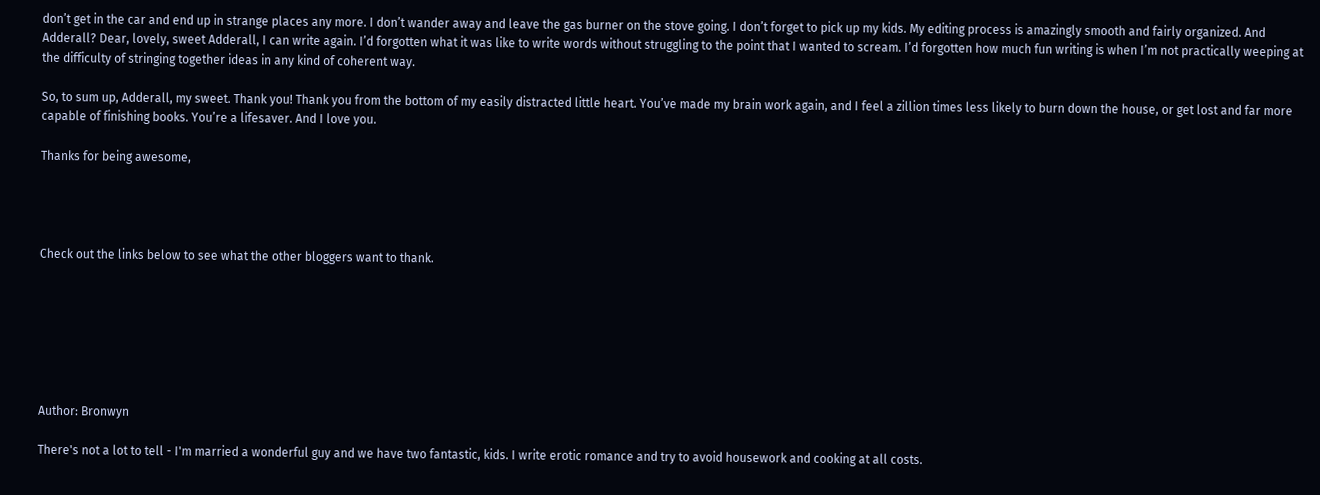don’t get in the car and end up in strange places any more. I don’t wander away and leave the gas burner on the stove going. I don’t forget to pick up my kids. My editing process is amazingly smooth and fairly organized. And Adderall? Dear, lovely, sweet Adderall, I can write again. I’d forgotten what it was like to write words without struggling to the point that I wanted to scream. I’d forgotten how much fun writing is when I’m not practically weeping at the difficulty of stringing together ideas in any kind of coherent way.

So, to sum up, Adderall, my sweet. Thank you! Thank you from the bottom of my easily distracted little heart. You’ve made my brain work again, and I feel a zillion times less likely to burn down the house, or get lost and far more capable of finishing books. You’re a lifesaver. And I love you.

Thanks for being awesome,




Check out the links below to see what the other bloggers want to thank.







Author: Bronwyn

There's not a lot to tell - I'm married a wonderful guy and we have two fantastic, kids. I write erotic romance and try to avoid housework and cooking at all costs.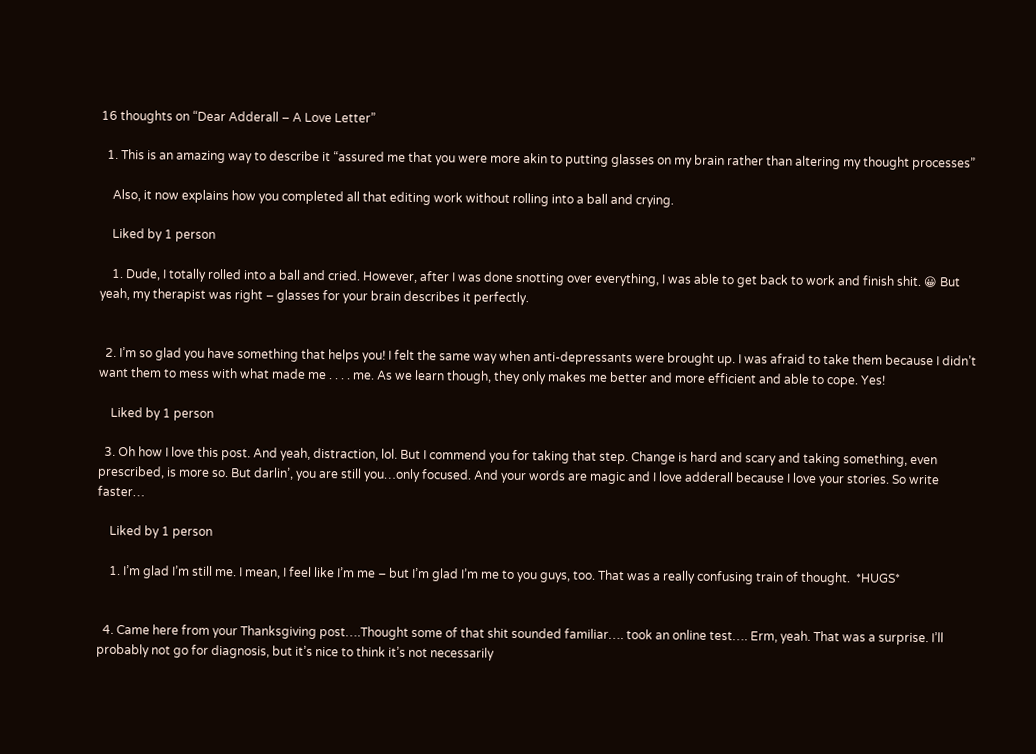16 thoughts on “Dear Adderall – A Love Letter”

  1. This is an amazing way to describe it “assured me that you were more akin to putting glasses on my brain rather than altering my thought processes”

    Also, it now explains how you completed all that editing work without rolling into a ball and crying.

    Liked by 1 person

    1. Dude, I totally rolled into a ball and cried. However, after I was done snotting over everything, I was able to get back to work and finish shit. 😀 But yeah, my therapist was right – glasses for your brain describes it perfectly.


  2. I’m so glad you have something that helps you! I felt the same way when anti-depressants were brought up. I was afraid to take them because I didn’t want them to mess with what made me . . . . me. As we learn though, they only makes me better and more efficient and able to cope. Yes!

    Liked by 1 person

  3. Oh how I love this post. And yeah, distraction, lol. But I commend you for taking that step. Change is hard and scary and taking something, even prescribed, is more so. But darlin’, you are still you…only focused. And your words are magic and I love adderall because I love your stories. So write faster…

    Liked by 1 person

    1. I’m glad I’m still me. I mean, I feel like I’m me – but I’m glad I’m me to you guys, too. That was a really confusing train of thought.  *HUGS*


  4. Came here from your Thanksgiving post….Thought some of that shit sounded familiar…. took an online test…. Erm, yeah. That was a surprise. I’ll probably not go for diagnosis, but it’s nice to think it’s not necessarily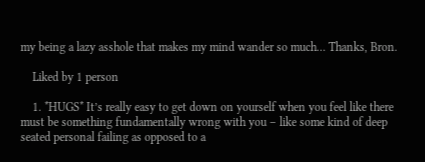my being a lazy asshole that makes my mind wander so much… Thanks, Bron.

    Liked by 1 person

    1. *HUGS* It’s really easy to get down on yourself when you feel like there must be something fundamentally wrong with you – like some kind of deep seated personal failing as opposed to a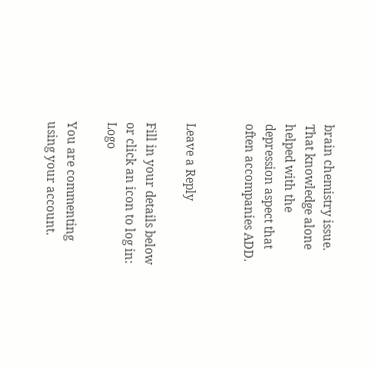brain chemistry issue. That knowledge alone helped with the depression aspect that often accompanies ADD.


Leave a Reply

Fill in your details below or click an icon to log in: Logo

You are commenting using your account.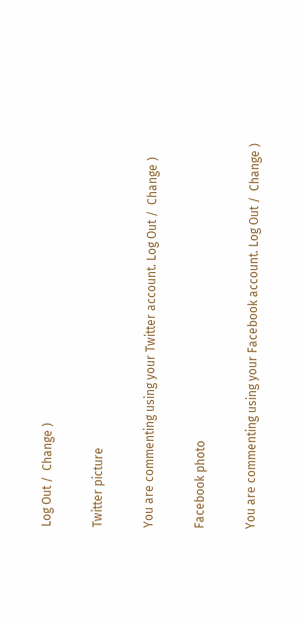Log Out /  Change )

Twitter picture

You are commenting using your Twitter account. Log Out /  Change )

Facebook photo

You are commenting using your Facebook account. Log Out /  Change )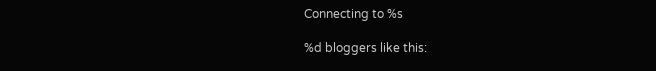Connecting to %s

%d bloggers like this: